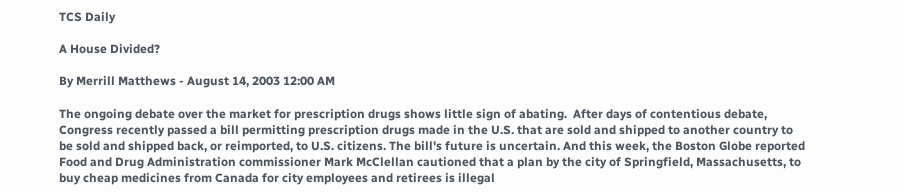TCS Daily

A House Divided?

By Merrill Matthews - August 14, 2003 12:00 AM

The ongoing debate over the market for prescription drugs shows little sign of abating.  After days of contentious debate, Congress recently passed a bill permitting prescription drugs made in the U.S. that are sold and shipped to another country to be sold and shipped back, or reimported, to U.S. citizens. The bill's future is uncertain. And this week, the Boston Globe reported Food and Drug Administration commissioner Mark McClellan cautioned that a plan by the city of Springfield, Massachusetts, to buy cheap medicines from Canada for city employees and retirees is illegal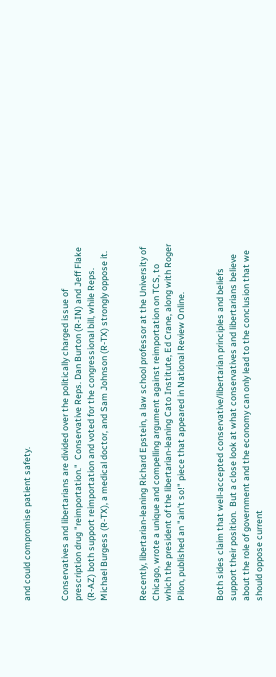and could compromise patient safety.


Conservatives and libertarians are divided over the politically charged issue of prescription drug "reimportation."  Conservative Reps. Dan Burton (R-IN) and Jeff Flake (R-AZ) both support reimportation and voted for the congressional bill, while Reps. Michael Burgess (R-TX), a medical doctor, and Sam Johnson (R-TX) strongly oppose it.


Recently, libertarian-leaning Richard Epstein, a law school professor at the University of Chicago, wrote a unique and compelling argument against reimportation on TCS, to which the president of the libertarian-leaning Cato Institute, Ed Crane, along with Roger Pilon, published an "ain't so!" piece that appeared in National Review Online.


Both sides claim that well-accepted conservative/libertarian principles and beliefs support their position.  But a close look at what conservatives and libertarians believe about the role of government and the economy can only lead to the conclusion that we should oppose current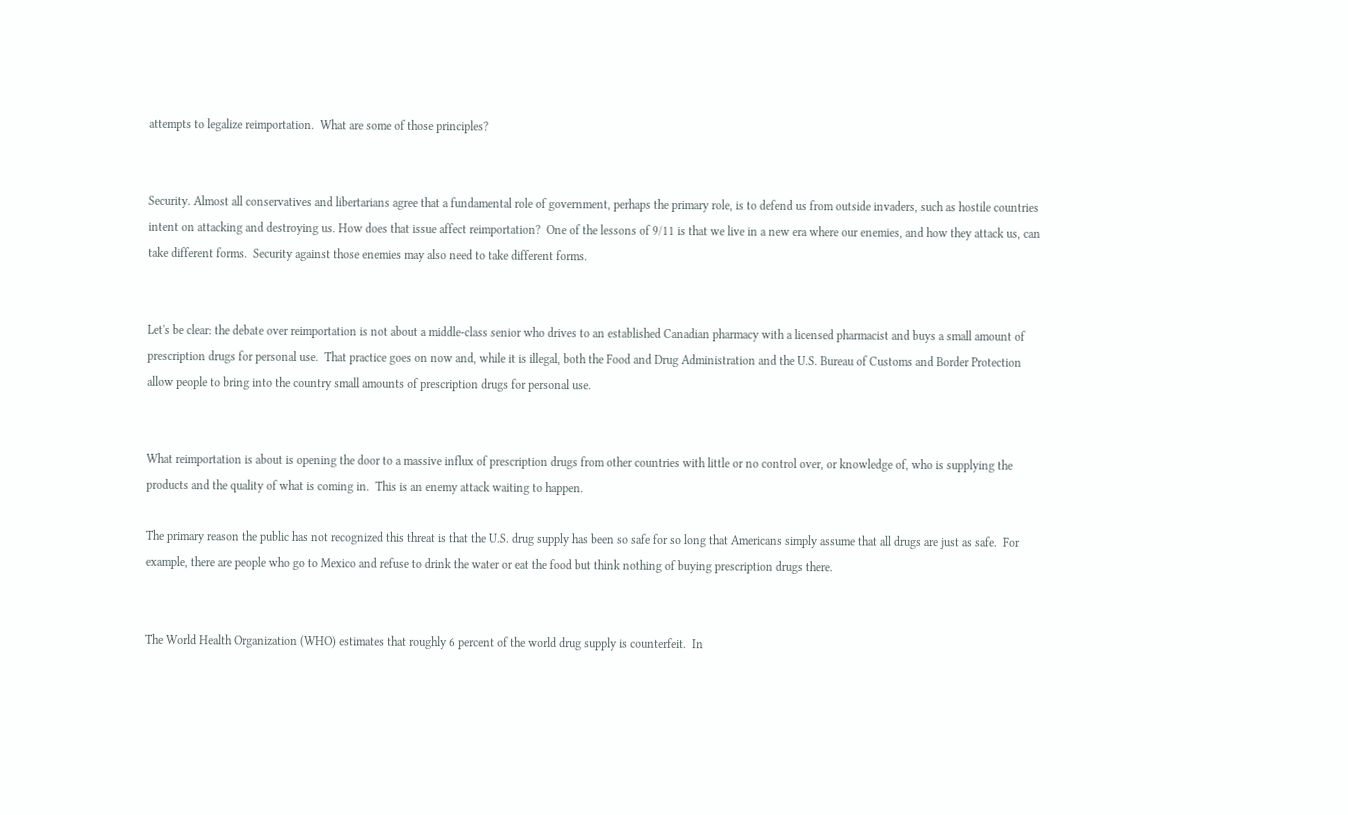attempts to legalize reimportation.  What are some of those principles?


Security. Almost all conservatives and libertarians agree that a fundamental role of government, perhaps the primary role, is to defend us from outside invaders, such as hostile countries intent on attacking and destroying us. How does that issue affect reimportation?  One of the lessons of 9/11 is that we live in a new era where our enemies, and how they attack us, can take different forms.  Security against those enemies may also need to take different forms.


Let's be clear: the debate over reimportation is not about a middle-class senior who drives to an established Canadian pharmacy with a licensed pharmacist and buys a small amount of prescription drugs for personal use.  That practice goes on now and, while it is illegal, both the Food and Drug Administration and the U.S. Bureau of Customs and Border Protection allow people to bring into the country small amounts of prescription drugs for personal use.


What reimportation is about is opening the door to a massive influx of prescription drugs from other countries with little or no control over, or knowledge of, who is supplying the products and the quality of what is coming in.  This is an enemy attack waiting to happen.

The primary reason the public has not recognized this threat is that the U.S. drug supply has been so safe for so long that Americans simply assume that all drugs are just as safe.  For example, there are people who go to Mexico and refuse to drink the water or eat the food but think nothing of buying prescription drugs there.


The World Health Organization (WHO) estimates that roughly 6 percent of the world drug supply is counterfeit.  In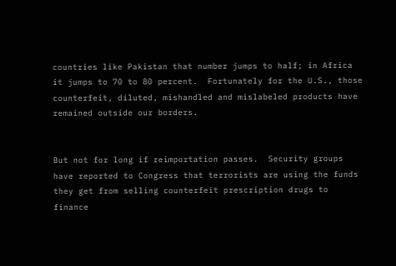countries like Pakistan that number jumps to half; in Africa it jumps to 70 to 80 percent.  Fortunately for the U.S., those counterfeit, diluted, mishandled and mislabeled products have remained outside our borders.


But not for long if reimportation passes.  Security groups have reported to Congress that terrorists are using the funds they get from selling counterfeit prescription drugs to finance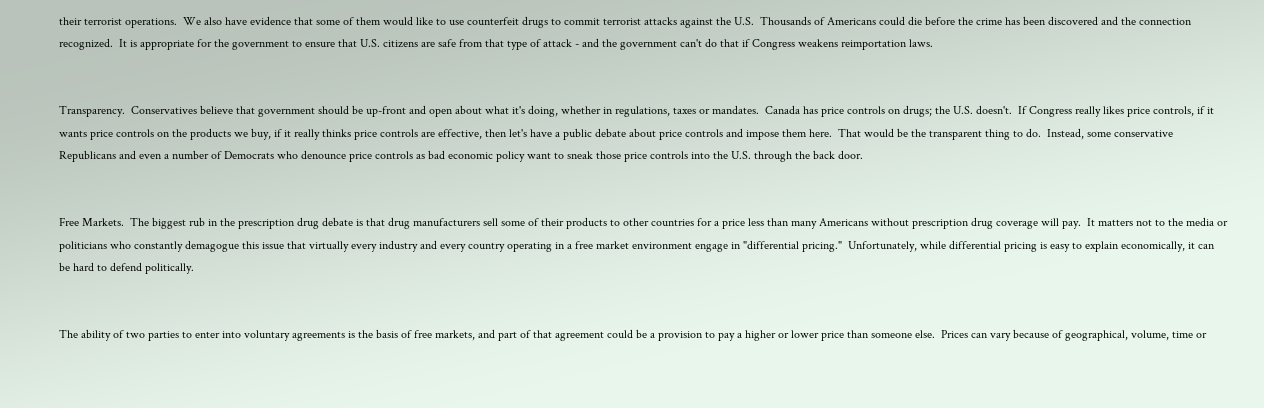their terrorist operations.  We also have evidence that some of them would like to use counterfeit drugs to commit terrorist attacks against the U.S.  Thousands of Americans could die before the crime has been discovered and the connection recognized.  It is appropriate for the government to ensure that U.S. citizens are safe from that type of attack - and the government can't do that if Congress weakens reimportation laws.


Transparency.  Conservatives believe that government should be up-front and open about what it's doing, whether in regulations, taxes or mandates.  Canada has price controls on drugs; the U.S. doesn't.  If Congress really likes price controls, if it wants price controls on the products we buy, if it really thinks price controls are effective, then let's have a public debate about price controls and impose them here.  That would be the transparent thing to do.  Instead, some conservative Republicans and even a number of Democrats who denounce price controls as bad economic policy want to sneak those price controls into the U.S. through the back door.


Free Markets.  The biggest rub in the prescription drug debate is that drug manufacturers sell some of their products to other countries for a price less than many Americans without prescription drug coverage will pay.  It matters not to the media or politicians who constantly demagogue this issue that virtually every industry and every country operating in a free market environment engage in "differential pricing."  Unfortunately, while differential pricing is easy to explain economically, it can be hard to defend politically.


The ability of two parties to enter into voluntary agreements is the basis of free markets, and part of that agreement could be a provision to pay a higher or lower price than someone else.  Prices can vary because of geographical, volume, time or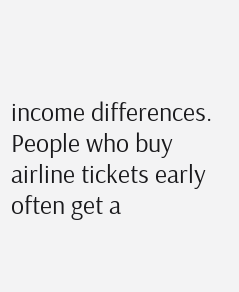income differences.  People who buy airline tickets early often get a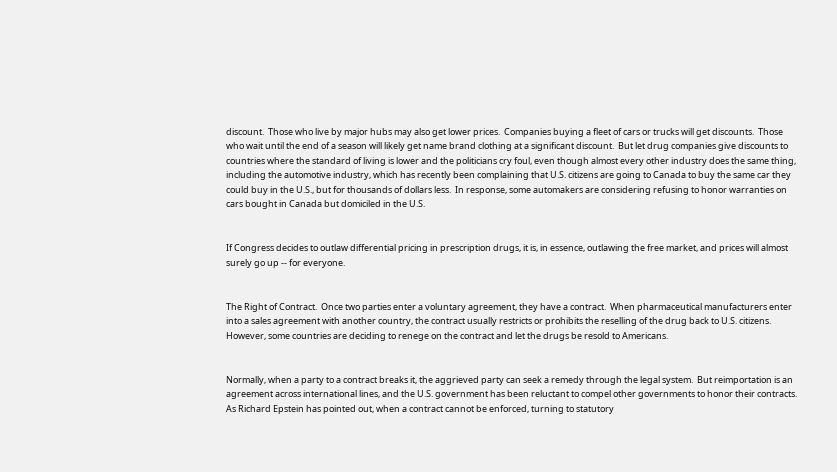discount.  Those who live by major hubs may also get lower prices.  Companies buying a fleet of cars or trucks will get discounts.  Those who wait until the end of a season will likely get name brand clothing at a significant discount.  But let drug companies give discounts to countries where the standard of living is lower and the politicians cry foul, even though almost every other industry does the same thing, including the automotive industry, which has recently been complaining that U.S. citizens are going to Canada to buy the same car they could buy in the U.S., but for thousands of dollars less.  In response, some automakers are considering refusing to honor warranties on cars bought in Canada but domiciled in the U.S.


If Congress decides to outlaw differential pricing in prescription drugs, it is, in essence, outlawing the free market, and prices will almost surely go up -- for everyone.


The Right of Contract.  Once two parties enter a voluntary agreement, they have a contract.  When pharmaceutical manufacturers enter into a sales agreement with another country, the contract usually restricts or prohibits the reselling of the drug back to U.S. citizens.  However, some countries are deciding to renege on the contract and let the drugs be resold to Americans.


Normally, when a party to a contract breaks it, the aggrieved party can seek a remedy through the legal system.  But reimportation is an agreement across international lines, and the U.S. government has been reluctant to compel other governments to honor their contracts.  As Richard Epstein has pointed out, when a contract cannot be enforced, turning to statutory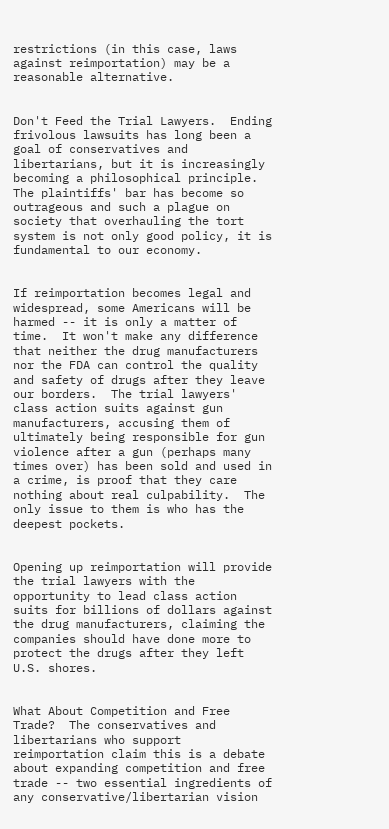restrictions (in this case, laws against reimportation) may be a reasonable alternative.


Don't Feed the Trial Lawyers.  Ending frivolous lawsuits has long been a goal of conservatives and libertarians, but it is increasingly becoming a philosophical principle.  The plaintiffs' bar has become so outrageous and such a plague on society that overhauling the tort system is not only good policy, it is fundamental to our economy.


If reimportation becomes legal and widespread, some Americans will be harmed -- it is only a matter of time.  It won't make any difference that neither the drug manufacturers nor the FDA can control the quality and safety of drugs after they leave our borders.  The trial lawyers' class action suits against gun manufacturers, accusing them of ultimately being responsible for gun violence after a gun (perhaps many times over) has been sold and used in a crime, is proof that they care nothing about real culpability.  The only issue to them is who has the deepest pockets.


Opening up reimportation will provide the trial lawyers with the opportunity to lead class action suits for billions of dollars against the drug manufacturers, claiming the companies should have done more to protect the drugs after they left U.S. shores.


What About Competition and Free Trade?  The conservatives and libertarians who support reimportation claim this is a debate about expanding competition and free trade -- two essential ingredients of any conservative/libertarian vision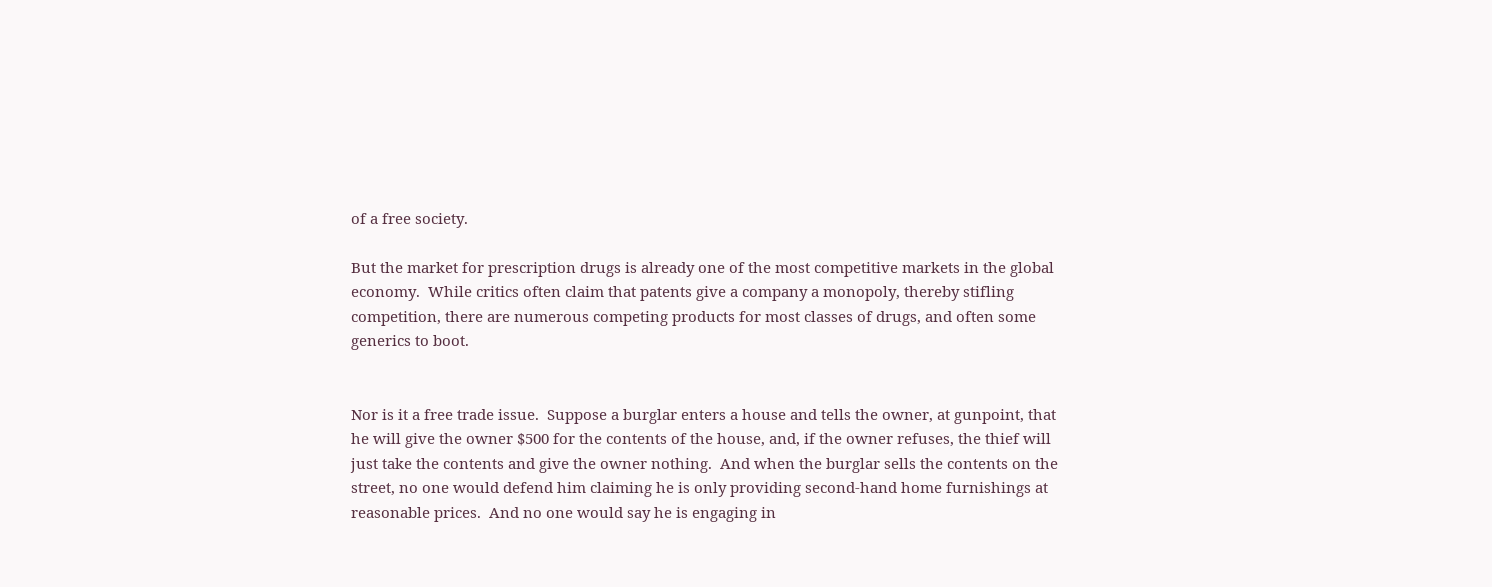of a free society.

But the market for prescription drugs is already one of the most competitive markets in the global economy.  While critics often claim that patents give a company a monopoly, thereby stifling competition, there are numerous competing products for most classes of drugs, and often some generics to boot.


Nor is it a free trade issue.  Suppose a burglar enters a house and tells the owner, at gunpoint, that he will give the owner $500 for the contents of the house, and, if the owner refuses, the thief will just take the contents and give the owner nothing.  And when the burglar sells the contents on the street, no one would defend him claiming he is only providing second-hand home furnishings at reasonable prices.  And no one would say he is engaging in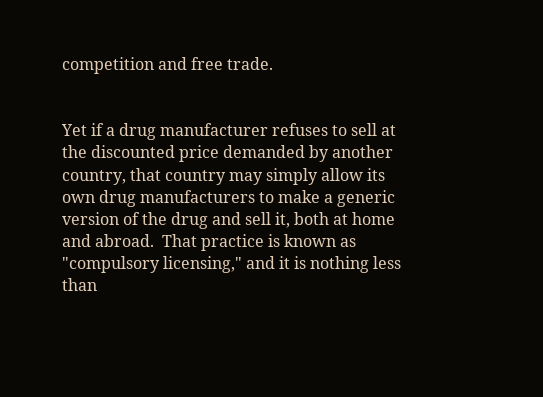competition and free trade.


Yet if a drug manufacturer refuses to sell at the discounted price demanded by another country, that country may simply allow its own drug manufacturers to make a generic version of the drug and sell it, both at home and abroad.  That practice is known as "compulsory licensing," and it is nothing less than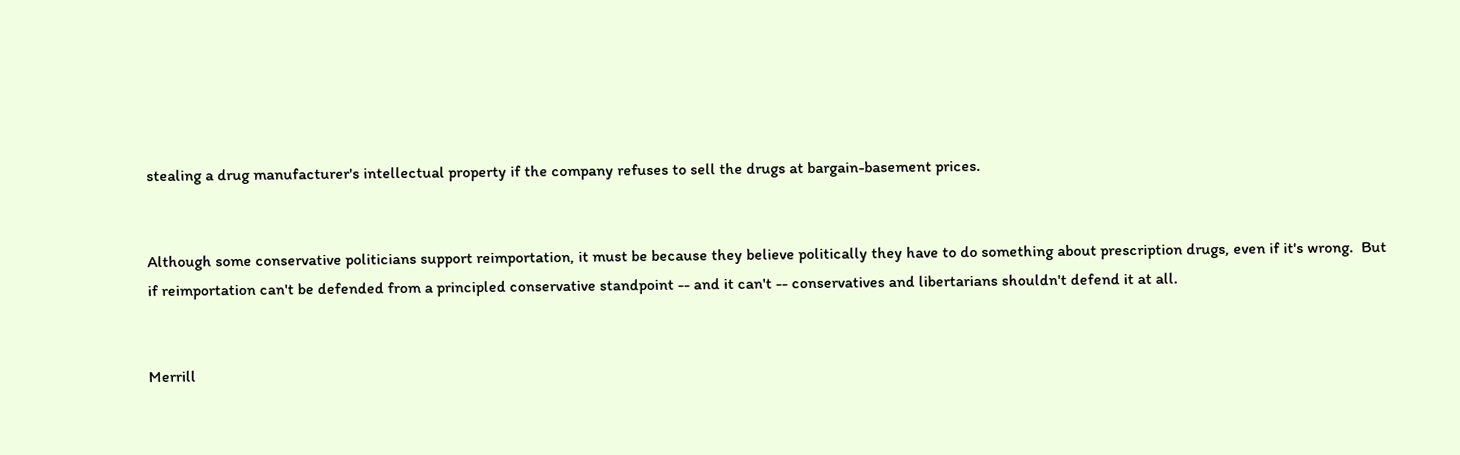stealing a drug manufacturer's intellectual property if the company refuses to sell the drugs at bargain-basement prices.


Although some conservative politicians support reimportation, it must be because they believe politically they have to do something about prescription drugs, even if it's wrong.  But if reimportation can't be defended from a principled conservative standpoint -- and it can't -- conservatives and libertarians shouldn't defend it at all.


Merrill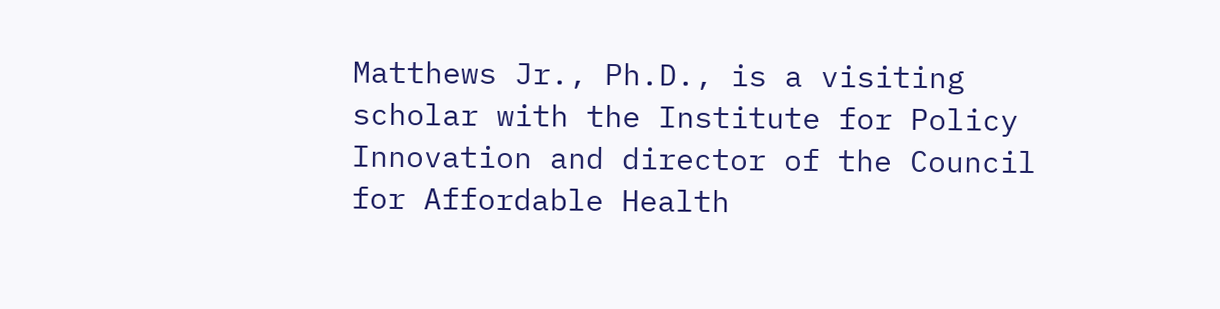Matthews Jr., Ph.D., is a visiting scholar with the Institute for Policy Innovation and director of the Council for Affordable Health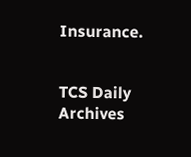Insurance.


TCS Daily Archives